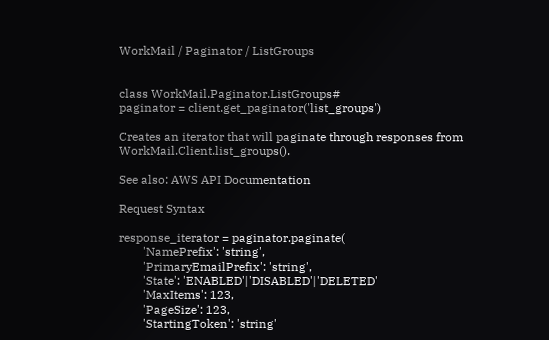WorkMail / Paginator / ListGroups


class WorkMail.Paginator.ListGroups#
paginator = client.get_paginator('list_groups')

Creates an iterator that will paginate through responses from WorkMail.Client.list_groups().

See also: AWS API Documentation

Request Syntax

response_iterator = paginator.paginate(
        'NamePrefix': 'string',
        'PrimaryEmailPrefix': 'string',
        'State': 'ENABLED'|'DISABLED'|'DELETED'
        'MaxItems': 123,
        'PageSize': 123,
        'StartingToken': 'string'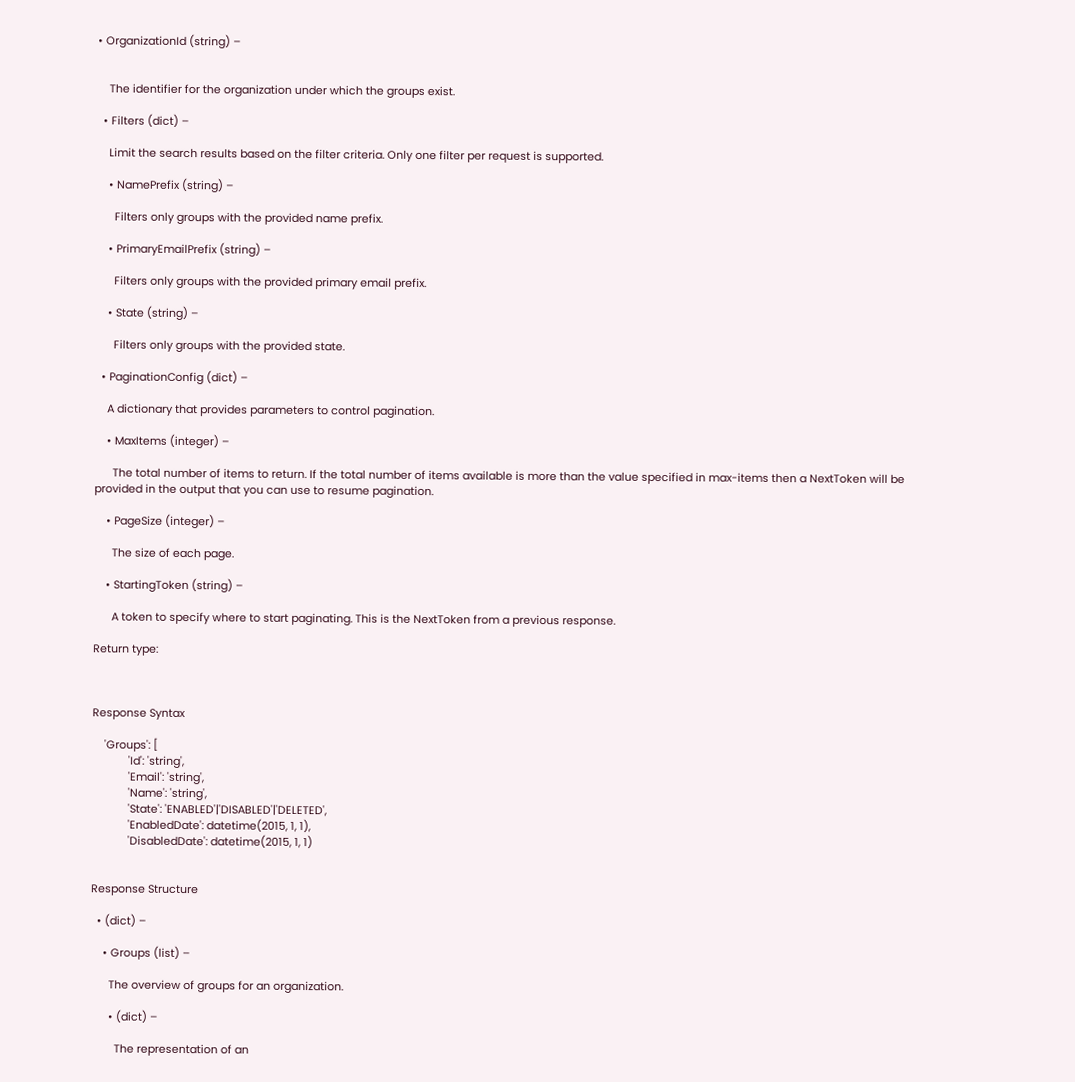• OrganizationId (string) –


    The identifier for the organization under which the groups exist.

  • Filters (dict) –

    Limit the search results based on the filter criteria. Only one filter per request is supported.

    • NamePrefix (string) –

      Filters only groups with the provided name prefix.

    • PrimaryEmailPrefix (string) –

      Filters only groups with the provided primary email prefix.

    • State (string) –

      Filters only groups with the provided state.

  • PaginationConfig (dict) –

    A dictionary that provides parameters to control pagination.

    • MaxItems (integer) –

      The total number of items to return. If the total number of items available is more than the value specified in max-items then a NextToken will be provided in the output that you can use to resume pagination.

    • PageSize (integer) –

      The size of each page.

    • StartingToken (string) –

      A token to specify where to start paginating. This is the NextToken from a previous response.

Return type:



Response Syntax

    'Groups': [
            'Id': 'string',
            'Email': 'string',
            'Name': 'string',
            'State': 'ENABLED'|'DISABLED'|'DELETED',
            'EnabledDate': datetime(2015, 1, 1),
            'DisabledDate': datetime(2015, 1, 1)


Response Structure

  • (dict) –

    • Groups (list) –

      The overview of groups for an organization.

      • (dict) –

        The representation of an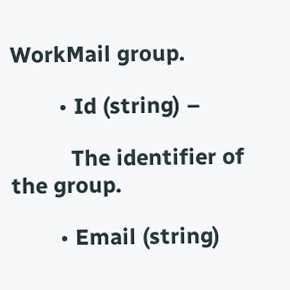WorkMail group.

        • Id (string) –

          The identifier of the group.

        • Email (string)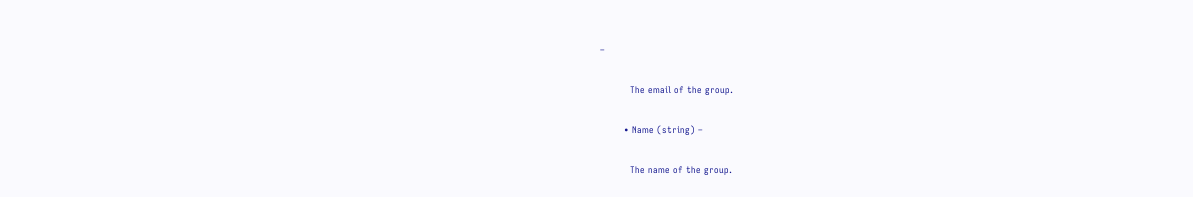–

          The email of the group.

        • Name (string) –

          The name of the group.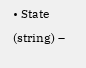• State (string) –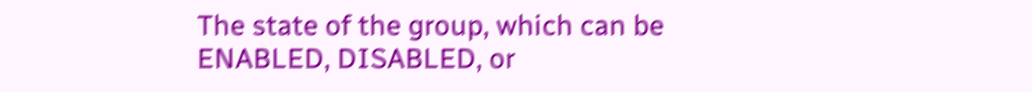The state of the group, which can be ENABLED, DISABLED, or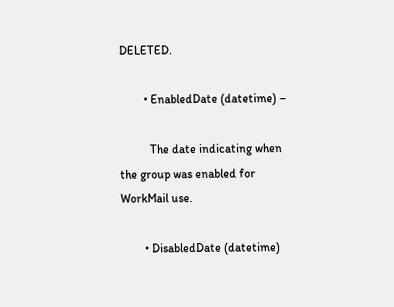DELETED.

        • EnabledDate (datetime) –

          The date indicating when the group was enabled for WorkMail use.

        • DisabledDate (datetime)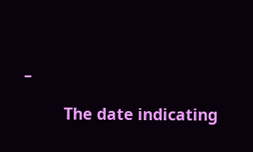–

          The date indicating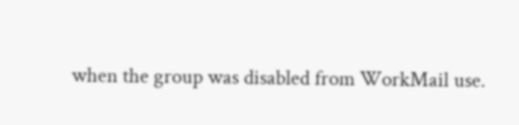when the group was disabled from WorkMail use.